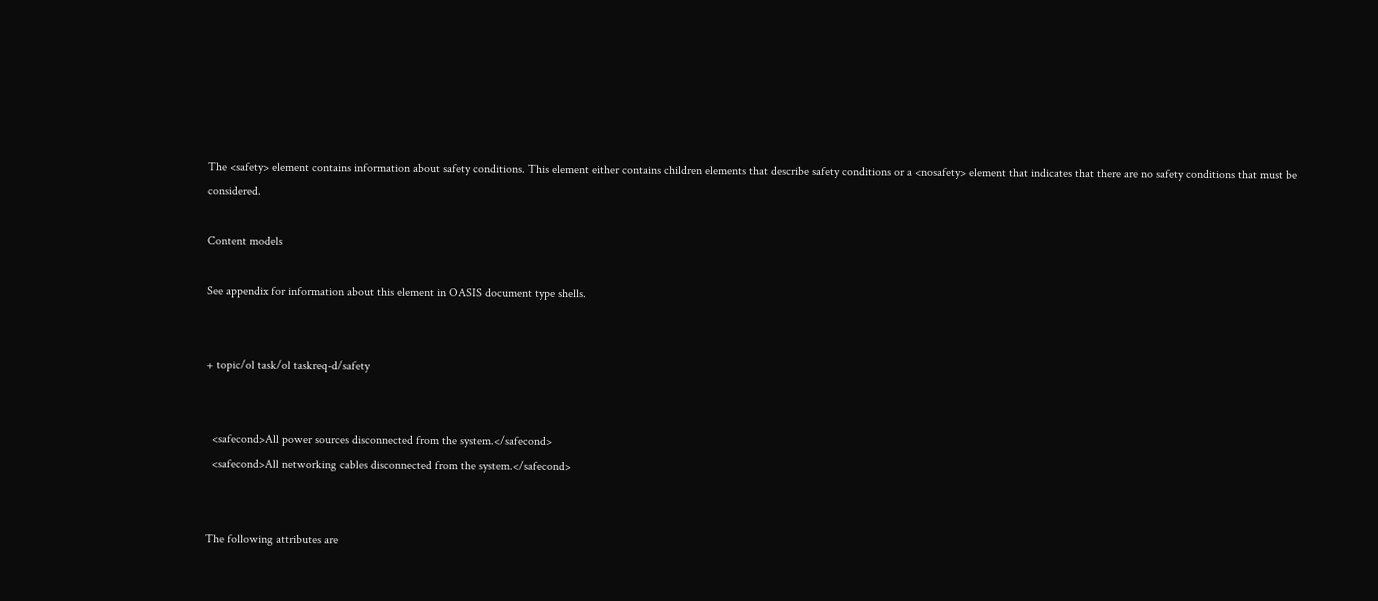The <safety> element contains information about safety conditions. This element either contains children elements that describe safety conditions or a <nosafety> element that indicates that there are no safety conditions that must be considered.

Content models

See appendix for information about this element in OASIS document type shells.


+ topic/ol task/ol taskreq-d/safety


  <safecond>All power sources disconnected from the system.</safecond>
  <safecond>All networking cables disconnected from the system.</safecond>


The following attributes are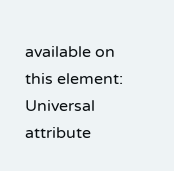available on this element: Universal attribute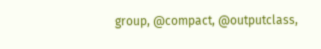group, @compact, @outputclass,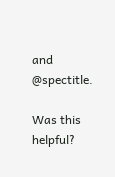and @spectitle.

Was this helpful?